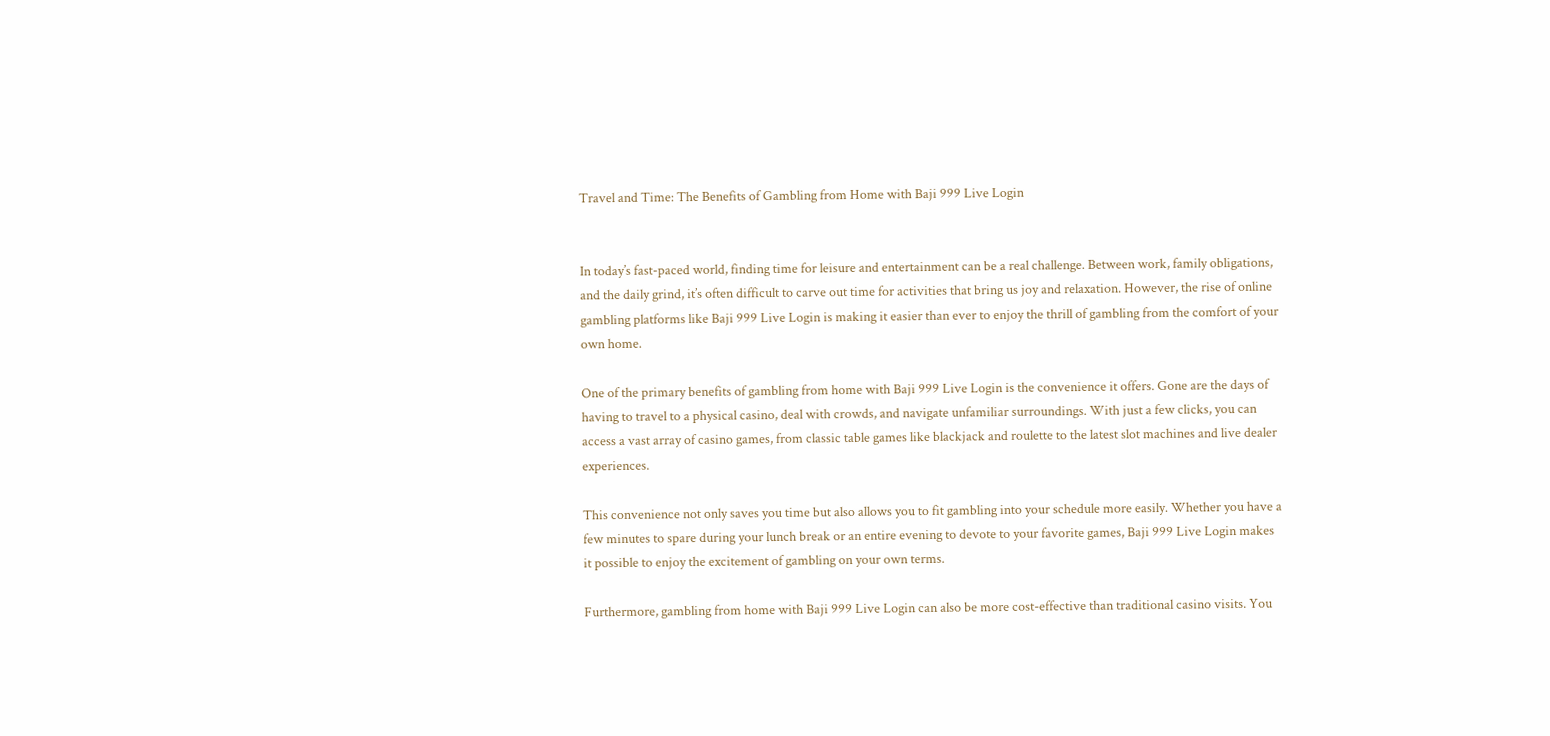Travel and Time: The Benefits of Gambling from Home with Baji 999 Live Login


In today’s fast-paced world, finding time for leisure and entertainment can be a real challenge. Between work, family obligations, and the daily grind, it’s often difficult to carve out time for activities that bring us joy and relaxation. However, the rise of online gambling platforms like Baji 999 Live Login is making it easier than ever to enjoy the thrill of gambling from the comfort of your own home.

One of the primary benefits of gambling from home with Baji 999 Live Login is the convenience it offers. Gone are the days of having to travel to a physical casino, deal with crowds, and navigate unfamiliar surroundings. With just a few clicks, you can access a vast array of casino games, from classic table games like blackjack and roulette to the latest slot machines and live dealer experiences.

This convenience not only saves you time but also allows you to fit gambling into your schedule more easily. Whether you have a few minutes to spare during your lunch break or an entire evening to devote to your favorite games, Baji 999 Live Login makes it possible to enjoy the excitement of gambling on your own terms.

Furthermore, gambling from home with Baji 999 Live Login can also be more cost-effective than traditional casino visits. You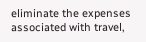eliminate the expenses associated with travel,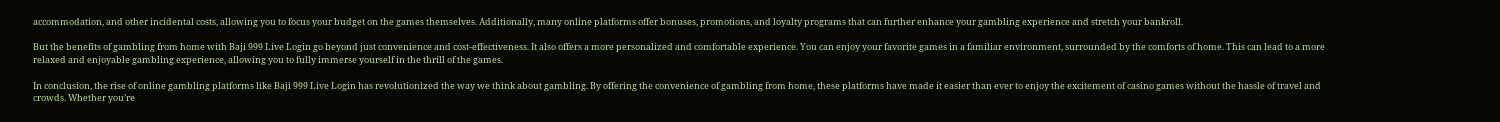accommodation, and other incidental costs, allowing you to focus your budget on the games themselves. Additionally, many online platforms offer bonuses, promotions, and loyalty programs that can further enhance your gambling experience and stretch your bankroll.

But the benefits of gambling from home with Baji 999 Live Login go beyond just convenience and cost-effectiveness. It also offers a more personalized and comfortable experience. You can enjoy your favorite games in a familiar environment, surrounded by the comforts of home. This can lead to a more relaxed and enjoyable gambling experience, allowing you to fully immerse yourself in the thrill of the games.

In conclusion, the rise of online gambling platforms like Baji 999 Live Login has revolutionized the way we think about gambling. By offering the convenience of gambling from home, these platforms have made it easier than ever to enjoy the excitement of casino games without the hassle of travel and crowds. Whether you’re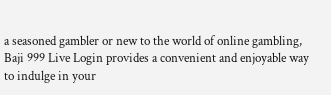a seasoned gambler or new to the world of online gambling, Baji 999 Live Login provides a convenient and enjoyable way to indulge in your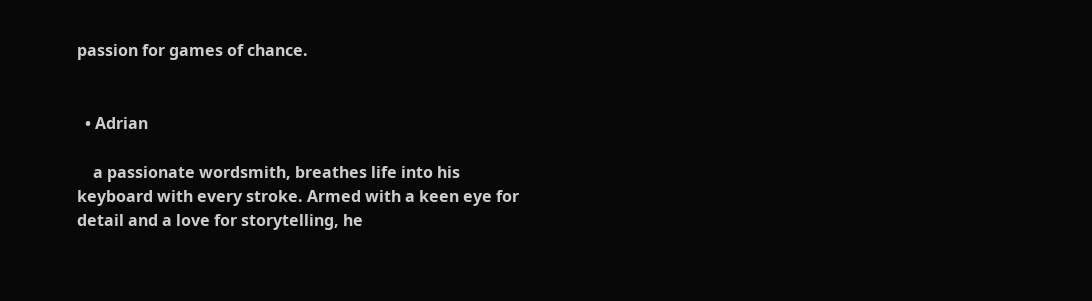passion for games of chance.


  • Adrian

    a passionate wordsmith, breathes life into his keyboard with every stroke. Armed with a keen eye for detail and a love for storytelling, he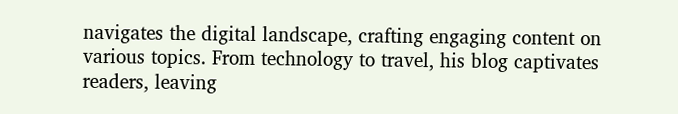navigates the digital landscape, crafting engaging content on various topics. From technology to travel, his blog captivates readers, leaving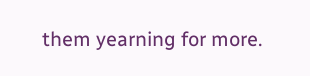them yearning for more.